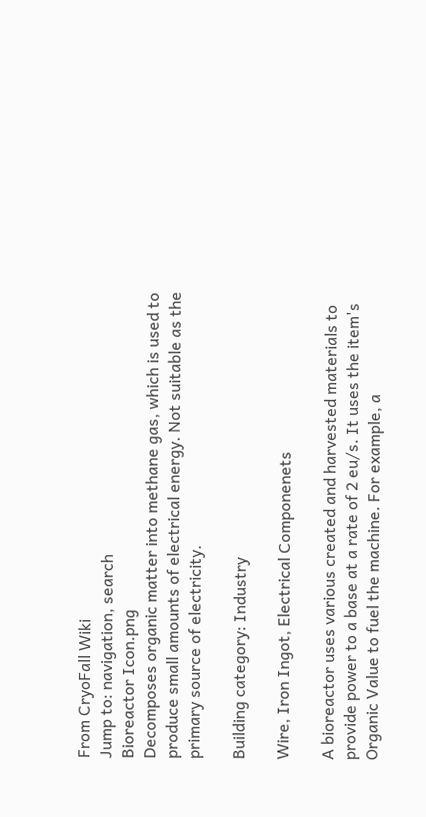From CryoFall Wiki
Jump to: navigation, search
Bioreactor Icon.png
Decomposes organic matter into methane gas, which is used to produce small amounts of electrical energy. Not suitable as the primary source of electricity.

Building category: Industry

Wire, Iron Ingot, Electrical Componenets

A bioreactor uses various created and harvested materials to provide power to a base at a rate of 2 eu/s. It uses the item's Organic Value to fuel the machine. For example, a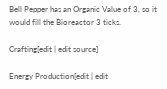Bell Pepper has an Organic Value of 3, so it would fill the Bioreactor 3 ticks.

Crafting[edit | edit source]

Energy Production[edit | edit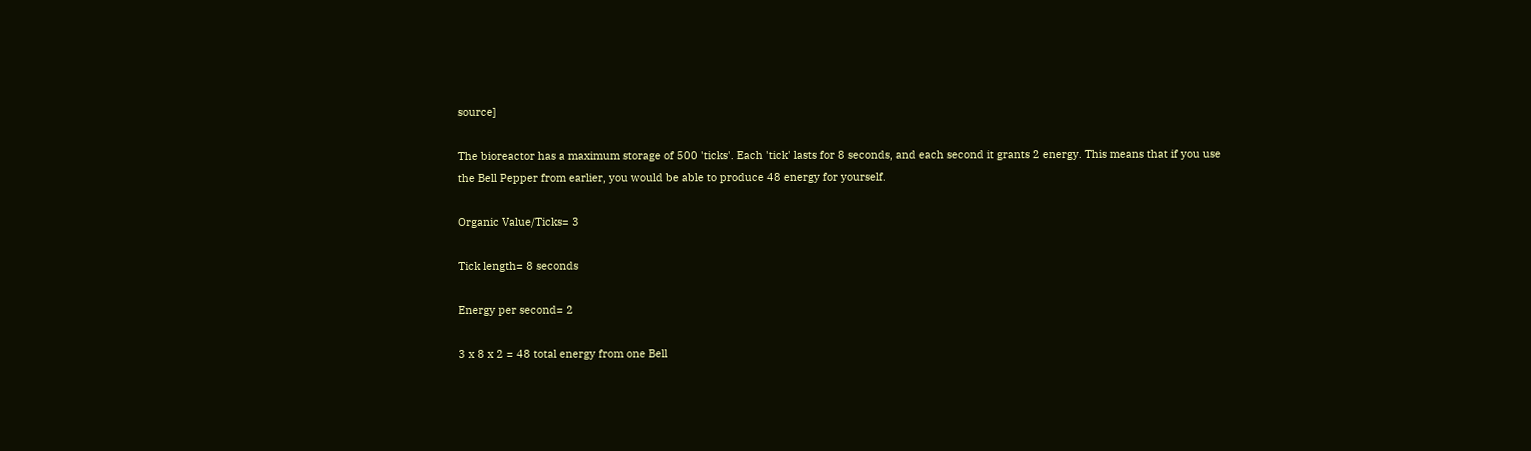source]

The bioreactor has a maximum storage of 500 'ticks'. Each 'tick' lasts for 8 seconds, and each second it grants 2 energy. This means that if you use the Bell Pepper from earlier, you would be able to produce 48 energy for yourself.

Organic Value/Ticks= 3

Tick length= 8 seconds

Energy per second= 2

3 x 8 x 2 = 48 total energy from one Bell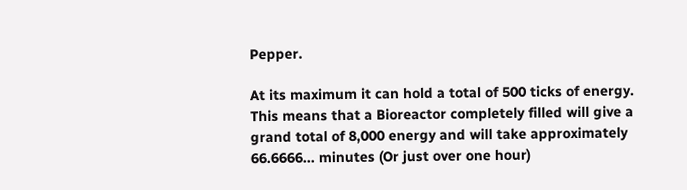Pepper.

At its maximum it can hold a total of 500 ticks of energy. This means that a Bioreactor completely filled will give a grand total of 8,000 energy and will take approximately 66.6666... minutes (Or just over one hour)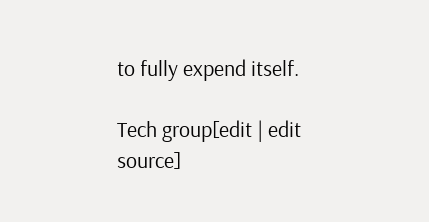to fully expend itself.

Tech group[edit | edit source]